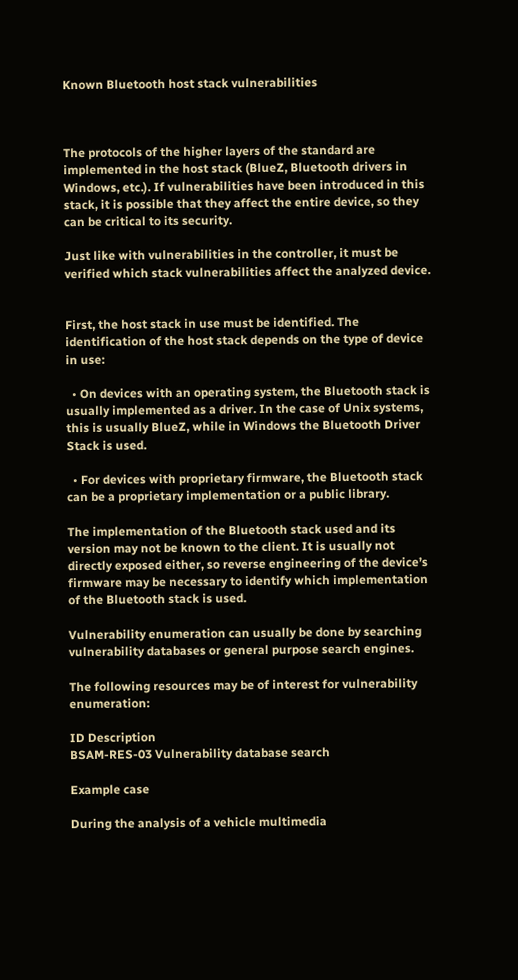Known Bluetooth host stack vulnerabilities



The protocols of the higher layers of the standard are implemented in the host stack (BlueZ, Bluetooth drivers in Windows, etc.). If vulnerabilities have been introduced in this stack, it is possible that they affect the entire device, so they can be critical to its security.

Just like with vulnerabilities in the controller, it must be verified which stack vulnerabilities affect the analyzed device.


First, the host stack in use must be identified. The identification of the host stack depends on the type of device in use:

  • On devices with an operating system, the Bluetooth stack is usually implemented as a driver. In the case of Unix systems, this is usually BlueZ, while in Windows the Bluetooth Driver Stack is used.

  • For devices with proprietary firmware, the Bluetooth stack can be a proprietary implementation or a public library.

The implementation of the Bluetooth stack used and its version may not be known to the client. It is usually not directly exposed either, so reverse engineering of the device’s firmware may be necessary to identify which implementation of the Bluetooth stack is used.

Vulnerability enumeration can usually be done by searching vulnerability databases or general purpose search engines.

The following resources may be of interest for vulnerability enumeration:

ID Description
BSAM-RES-03 Vulnerability database search

Example case

During the analysis of a vehicle multimedia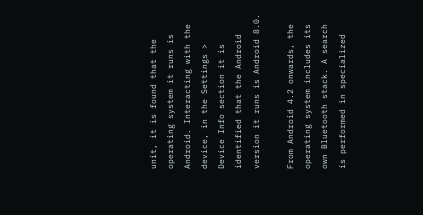unit, it is found that the operating system it runs is Android. Interacting with the device, in the Settings > Device Info section it is identified that the Android version it runs is Android 8.0.

From Android 4.2 onwards, the operating system includes its own Bluetooth stack. A search is performed in specialized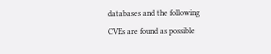databases and the following CVEs are found as possible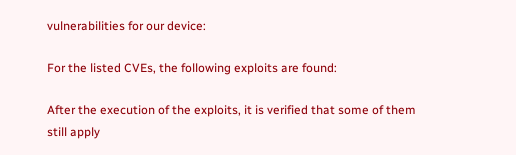vulnerabilities for our device:

For the listed CVEs, the following exploits are found:

After the execution of the exploits, it is verified that some of them still apply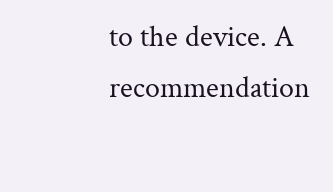to the device. A recommendation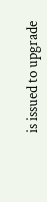is issued to upgrade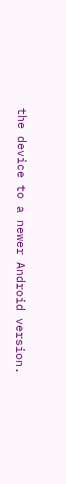the device to a newer Android version.